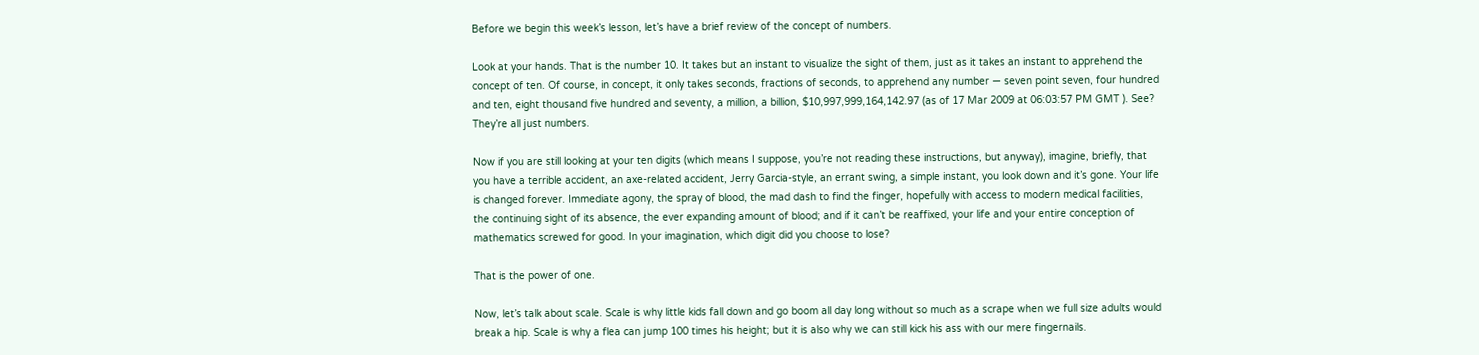Before we begin this week’s lesson, let’s have a brief review of the concept of numbers.

Look at your hands. That is the number 10. It takes but an instant to visualize the sight of them, just as it takes an instant to apprehend the concept of ten. Of course, in concept, it only takes seconds, fractions of seconds, to apprehend any number — seven point seven, four hundred and ten, eight thousand five hundred and seventy, a million, a billion, $10,997,999,164,142.97 (as of 17 Mar 2009 at 06:03:57 PM GMT ). See? They’re all just numbers.

Now if you are still looking at your ten digits (which means I suppose, you’re not reading these instructions, but anyway), imagine, briefly, that you have a terrible accident, an axe-related accident, Jerry Garcia-style, an errant swing, a simple instant, you look down and it’s gone. Your life is changed forever. Immediate agony, the spray of blood, the mad dash to find the finger, hopefully with access to modern medical facilities, the continuing sight of its absence, the ever expanding amount of blood; and if it can’t be reaffixed, your life and your entire conception of mathematics screwed for good. In your imagination, which digit did you choose to lose?

That is the power of one.

Now, let’s talk about scale. Scale is why little kids fall down and go boom all day long without so much as a scrape when we full size adults would break a hip. Scale is why a flea can jump 100 times his height; but it is also why we can still kick his ass with our mere fingernails.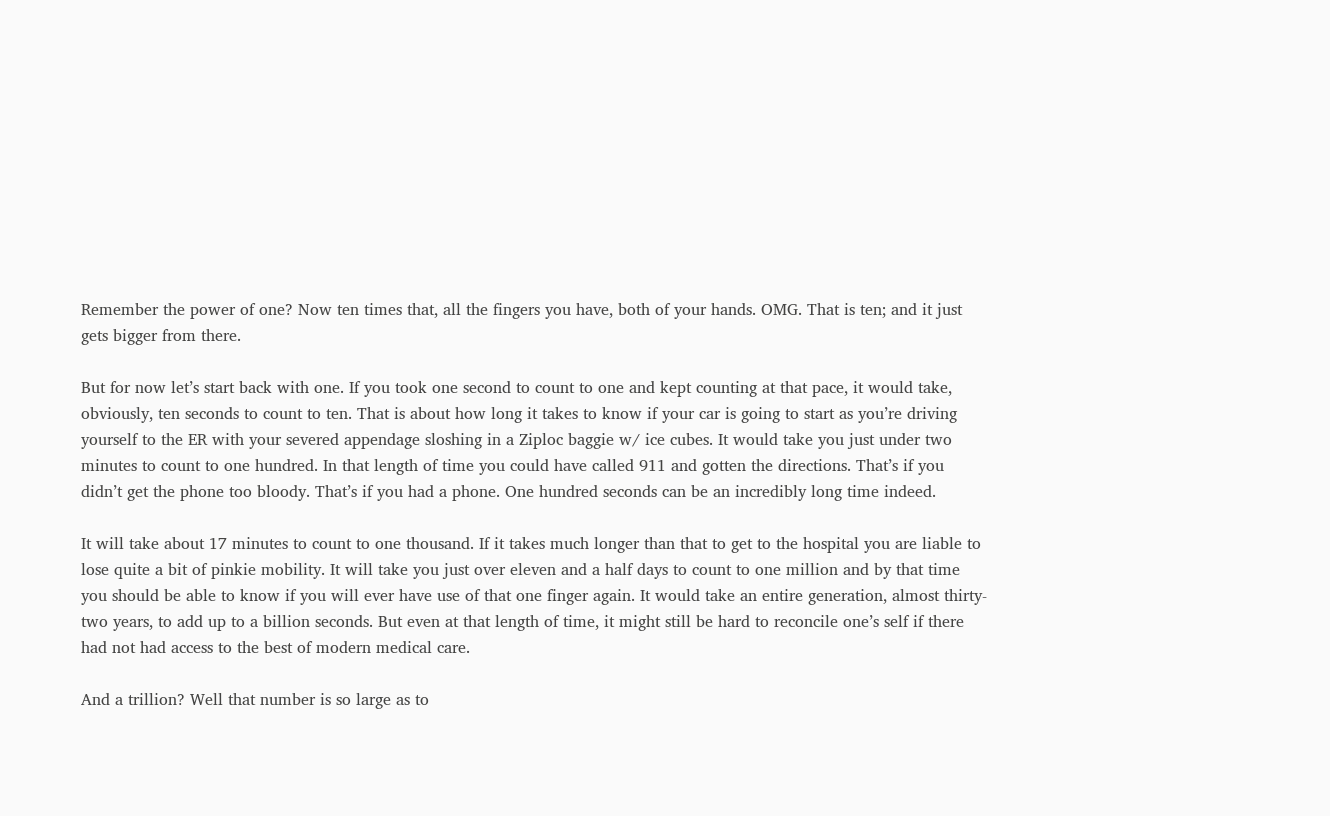Remember the power of one? Now ten times that, all the fingers you have, both of your hands. OMG. That is ten; and it just gets bigger from there.

But for now let’s start back with one. If you took one second to count to one and kept counting at that pace, it would take, obviously, ten seconds to count to ten. That is about how long it takes to know if your car is going to start as you’re driving yourself to the ER with your severed appendage sloshing in a Ziploc baggie w/ ice cubes. It would take you just under two minutes to count to one hundred. In that length of time you could have called 911 and gotten the directions. That’s if you didn’t get the phone too bloody. That’s if you had a phone. One hundred seconds can be an incredibly long time indeed.

It will take about 17 minutes to count to one thousand. If it takes much longer than that to get to the hospital you are liable to lose quite a bit of pinkie mobility. It will take you just over eleven and a half days to count to one million and by that time you should be able to know if you will ever have use of that one finger again. It would take an entire generation, almost thirty-two years, to add up to a billion seconds. But even at that length of time, it might still be hard to reconcile one’s self if there had not had access to the best of modern medical care.

And a trillion? Well that number is so large as to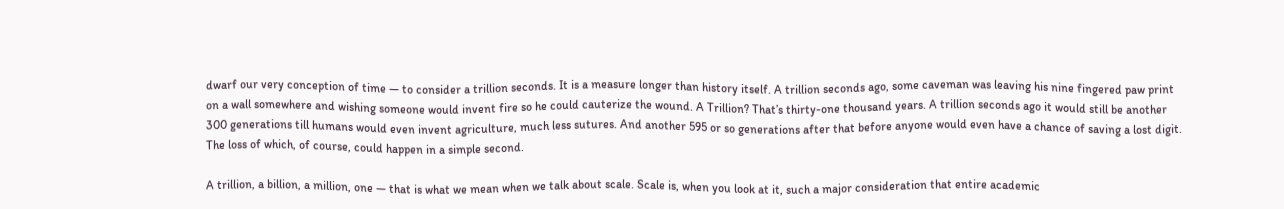dwarf our very conception of time — to consider a trillion seconds. It is a measure longer than history itself. A trillion seconds ago, some caveman was leaving his nine fingered paw print on a wall somewhere and wishing someone would invent fire so he could cauterize the wound. A Trillion? That’s thirty-one thousand years. A trillion seconds ago it would still be another 300 generations till humans would even invent agriculture, much less sutures. And another 595 or so generations after that before anyone would even have a chance of saving a lost digit. The loss of which, of course, could happen in a simple second.

A trillion, a billion, a million, one — that is what we mean when we talk about scale. Scale is, when you look at it, such a major consideration that entire academic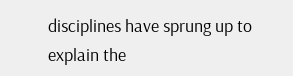disciplines have sprung up to explain the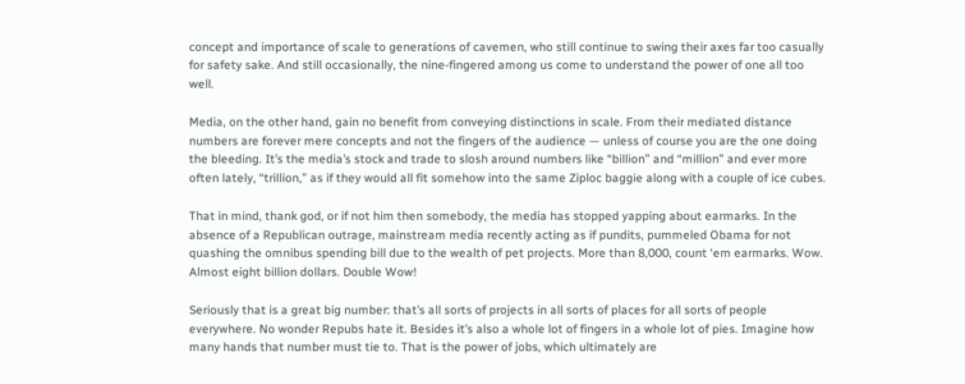concept and importance of scale to generations of cavemen, who still continue to swing their axes far too casually for safety sake. And still occasionally, the nine-fingered among us come to understand the power of one all too well.

Media, on the other hand, gain no benefit from conveying distinctions in scale. From their mediated distance numbers are forever mere concepts and not the fingers of the audience — unless of course you are the one doing the bleeding. It’s the media’s stock and trade to slosh around numbers like “billion” and “million” and ever more often lately, “trillion,” as if they would all fit somehow into the same Ziploc baggie along with a couple of ice cubes.

That in mind, thank god, or if not him then somebody, the media has stopped yapping about earmarks. In the absence of a Republican outrage, mainstream media recently acting as if pundits, pummeled Obama for not quashing the omnibus spending bill due to the wealth of pet projects. More than 8,000, count ‘em earmarks. Wow. Almost eight billion dollars. Double Wow!

Seriously that is a great big number: that’s all sorts of projects in all sorts of places for all sorts of people everywhere. No wonder Repubs hate it. Besides it’s also a whole lot of fingers in a whole lot of pies. Imagine how many hands that number must tie to. That is the power of jobs, which ultimately are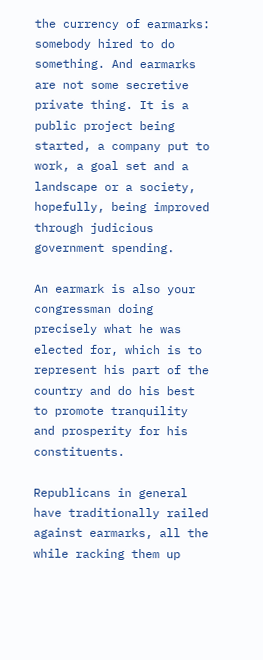the currency of earmarks: somebody hired to do something. And earmarks are not some secretive private thing. It is a public project being started, a company put to work, a goal set and a landscape or a society, hopefully, being improved through judicious government spending.

An earmark is also your congressman doing precisely what he was elected for, which is to represent his part of the country and do his best to promote tranquility and prosperity for his constituents.

Republicans in general have traditionally railed against earmarks, all the while racking them up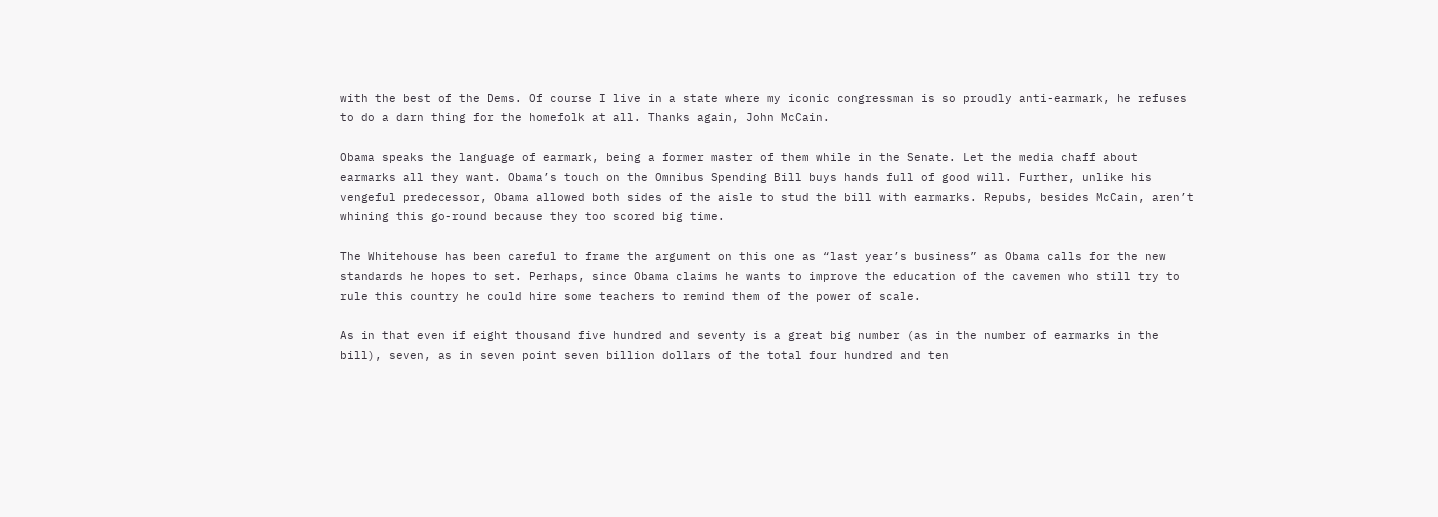with the best of the Dems. Of course I live in a state where my iconic congressman is so proudly anti-earmark, he refuses to do a darn thing for the homefolk at all. Thanks again, John McCain.

Obama speaks the language of earmark, being a former master of them while in the Senate. Let the media chaff about earmarks all they want. Obama’s touch on the Omnibus Spending Bill buys hands full of good will. Further, unlike his vengeful predecessor, Obama allowed both sides of the aisle to stud the bill with earmarks. Repubs, besides McCain, aren’t whining this go-round because they too scored big time.

The Whitehouse has been careful to frame the argument on this one as “last year’s business” as Obama calls for the new standards he hopes to set. Perhaps, since Obama claims he wants to improve the education of the cavemen who still try to rule this country he could hire some teachers to remind them of the power of scale.

As in that even if eight thousand five hundred and seventy is a great big number (as in the number of earmarks in the bill), seven, as in seven point seven billion dollars of the total four hundred and ten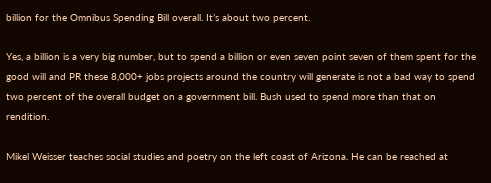billion for the Omnibus Spending Bill overall. It’s about two percent.

Yes, a billion is a very big number, but to spend a billion or even seven point seven of them spent for the good will and PR these 8,000+ jobs projects around the country will generate is not a bad way to spend two percent of the overall budget on a government bill. Bush used to spend more than that on rendition.

Mikel Weisser teaches social studies and poetry on the left coast of Arizona. He can be reached at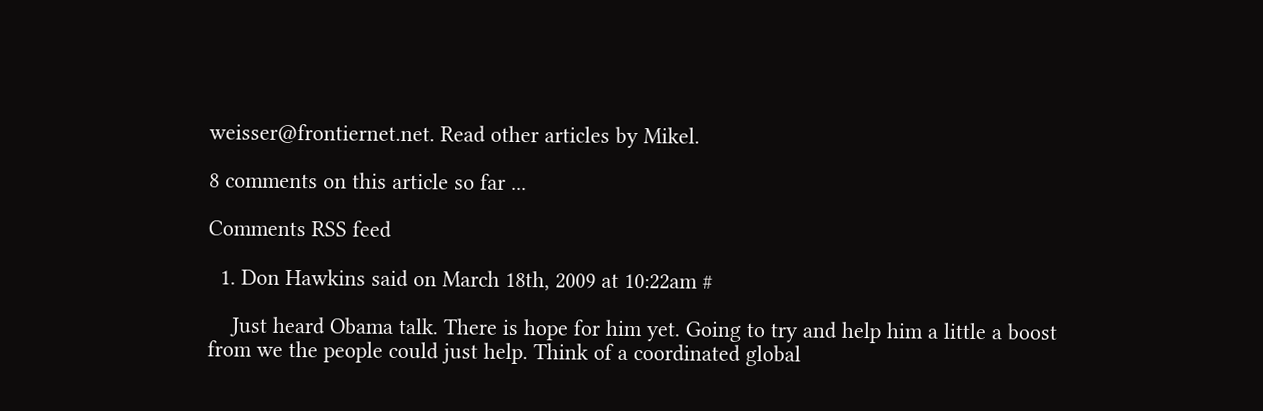weisser@frontiernet.net. Read other articles by Mikel.

8 comments on this article so far ...

Comments RSS feed

  1. Don Hawkins said on March 18th, 2009 at 10:22am #

    Just heard Obama talk. There is hope for him yet. Going to try and help him a little a boost from we the people could just help. Think of a coordinated global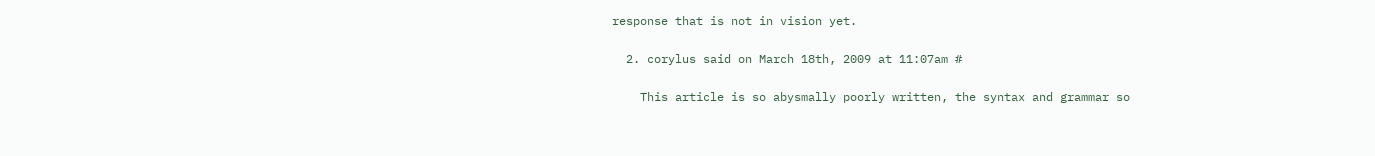response that is not in vision yet.

  2. corylus said on March 18th, 2009 at 11:07am #

    This article is so abysmally poorly written, the syntax and grammar so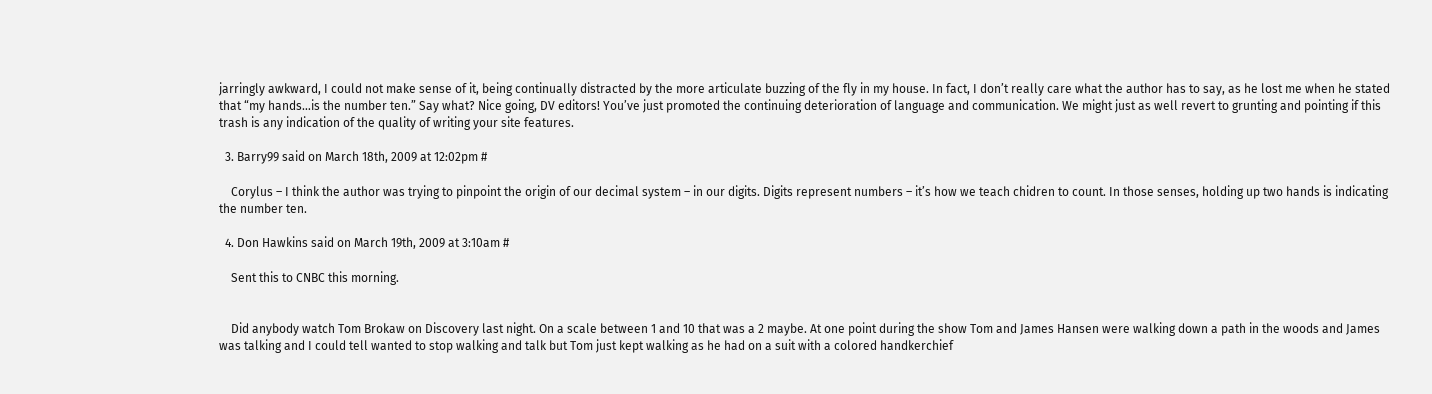jarringly awkward, I could not make sense of it, being continually distracted by the more articulate buzzing of the fly in my house. In fact, I don’t really care what the author has to say, as he lost me when he stated that “my hands…is the number ten.” Say what? Nice going, DV editors! You’ve just promoted the continuing deterioration of language and communication. We might just as well revert to grunting and pointing if this trash is any indication of the quality of writing your site features.

  3. Barry99 said on March 18th, 2009 at 12:02pm #

    Corylus – I think the author was trying to pinpoint the origin of our decimal system – in our digits. Digits represent numbers – it’s how we teach chidren to count. In those senses, holding up two hands is indicating the number ten.

  4. Don Hawkins said on March 19th, 2009 at 3:10am #

    Sent this to CNBC this morning.


    Did anybody watch Tom Brokaw on Discovery last night. On a scale between 1 and 10 that was a 2 maybe. At one point during the show Tom and James Hansen were walking down a path in the woods and James was talking and I could tell wanted to stop walking and talk but Tom just kept walking as he had on a suit with a colored handkerchief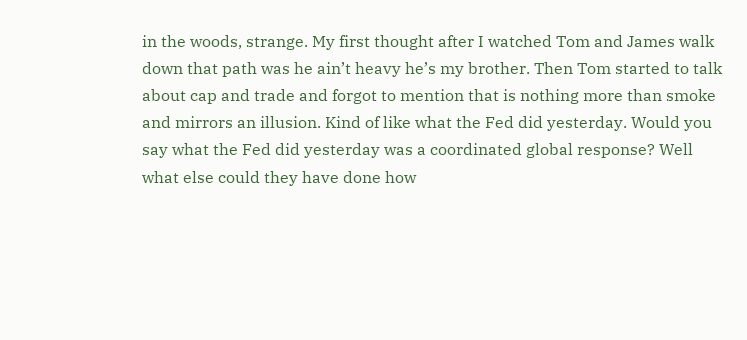in the woods, strange. My first thought after I watched Tom and James walk down that path was he ain’t heavy he’s my brother. Then Tom started to talk about cap and trade and forgot to mention that is nothing more than smoke and mirrors an illusion. Kind of like what the Fed did yesterday. Would you say what the Fed did yesterday was a coordinated global response? Well what else could they have done how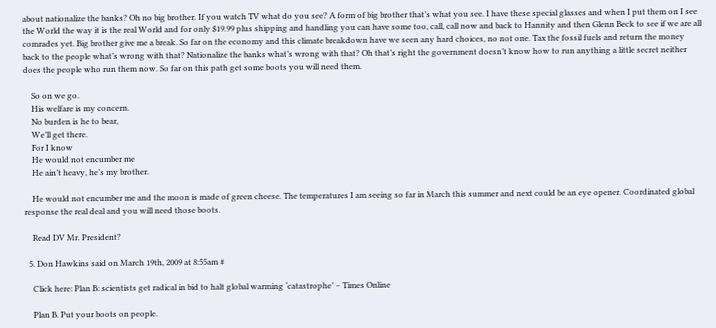about nationalize the banks? Oh no big brother. If you watch TV what do you see? A form of big brother that’s what you see. I have these special glasses and when I put them on I see the World the way it is the real World and for only $19.99 plus shipping and handling you can have some too, call, call now and back to Hannity and then Glenn Beck to see if we are all comrades yet. Big brother give me a break. So far on the economy and this climate breakdown have we seen any hard choices, no not one. Tax the fossil fuels and return the money back to the people what’s wrong with that? Nationalize the banks what’s wrong with that? Oh that’s right the government doesn’t know how to run anything a little secret neither does the people who run them now. So far on this path get some boots you will need them.

    So on we go.
    His welfare is my concern.
    No burden is he to bear,
    We’ll get there.
    For I know
    He would not encumber me
    He ain’t heavy, he’s my brother.

    He would not encumber me and the moon is made of green cheese. The temperatures I am seeing so far in March this summer and next could be an eye opener. Coordinated global response the real deal and you will need those boots.

    Read DV Mr. President?

  5. Don Hawkins said on March 19th, 2009 at 8:55am #

    Click here: Plan B: scientists get radical in bid to halt global warming ‘catastrophe’ – Times Online

    Plan B. Put your boots on people.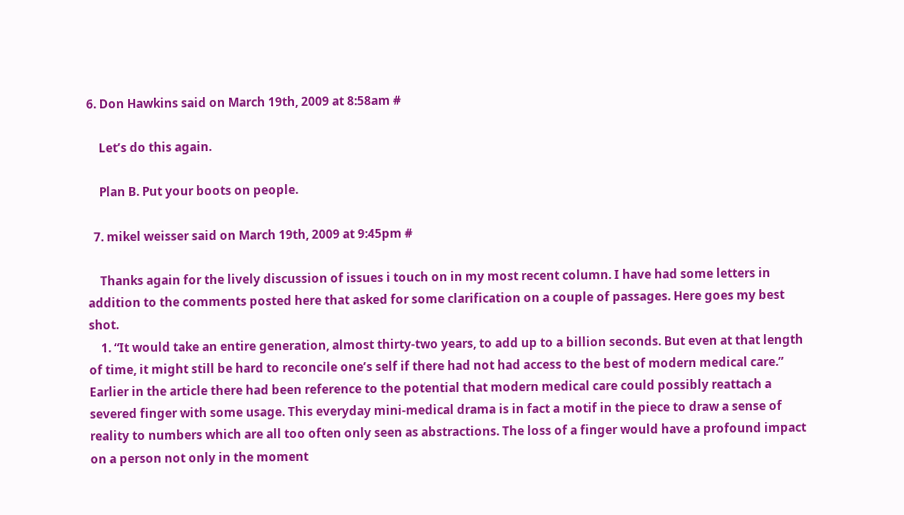6. Don Hawkins said on March 19th, 2009 at 8:58am #

    Let’s do this again.

    Plan B. Put your boots on people.

  7. mikel weisser said on March 19th, 2009 at 9:45pm #

    Thanks again for the lively discussion of issues i touch on in my most recent column. I have had some letters in addition to the comments posted here that asked for some clarification on a couple of passages. Here goes my best shot.
    1. “It would take an entire generation, almost thirty-two years, to add up to a billion seconds. But even at that length of time, it might still be hard to reconcile one’s self if there had not had access to the best of modern medical care.” Earlier in the article there had been reference to the potential that modern medical care could possibly reattach a severed finger with some usage. This everyday mini-medical drama is in fact a motif in the piece to draw a sense of reality to numbers which are all too often only seen as abstractions. The loss of a finger would have a profound impact on a person not only in the moment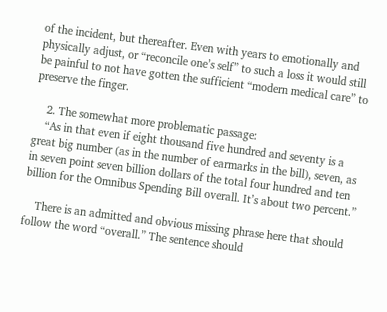of the incident, but thereafter. Even with years to emotionally and physically adjust, or “reconcile one’s self” to such a loss it would still be painful to not have gotten the sufficient “modern medical care” to preserve the finger.

    2. The somewhat more problematic passage:
    “As in that even if eight thousand five hundred and seventy is a great big number (as in the number of earmarks in the bill), seven, as in seven point seven billion dollars of the total four hundred and ten billion for the Omnibus Spending Bill overall. It’s about two percent.”

    There is an admitted and obvious missing phrase here that should follow the word “overall.” The sentence should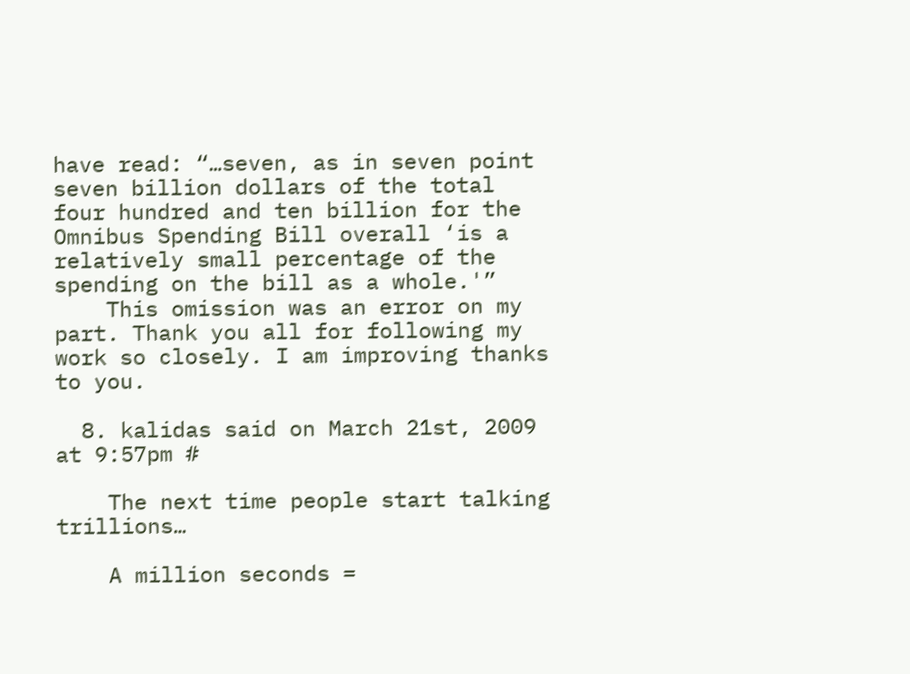have read: “…seven, as in seven point seven billion dollars of the total four hundred and ten billion for the Omnibus Spending Bill overall ‘is a relatively small percentage of the spending on the bill as a whole.'”
    This omission was an error on my part. Thank you all for following my work so closely. I am improving thanks to you.

  8. kalidas said on March 21st, 2009 at 9:57pm #

    The next time people start talking trillions…

    A million seconds =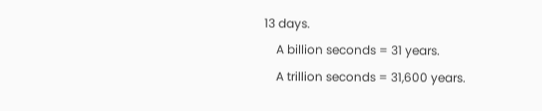13 days.
    A billion seconds = 31 years.
    A trillion seconds = 31,600 years.